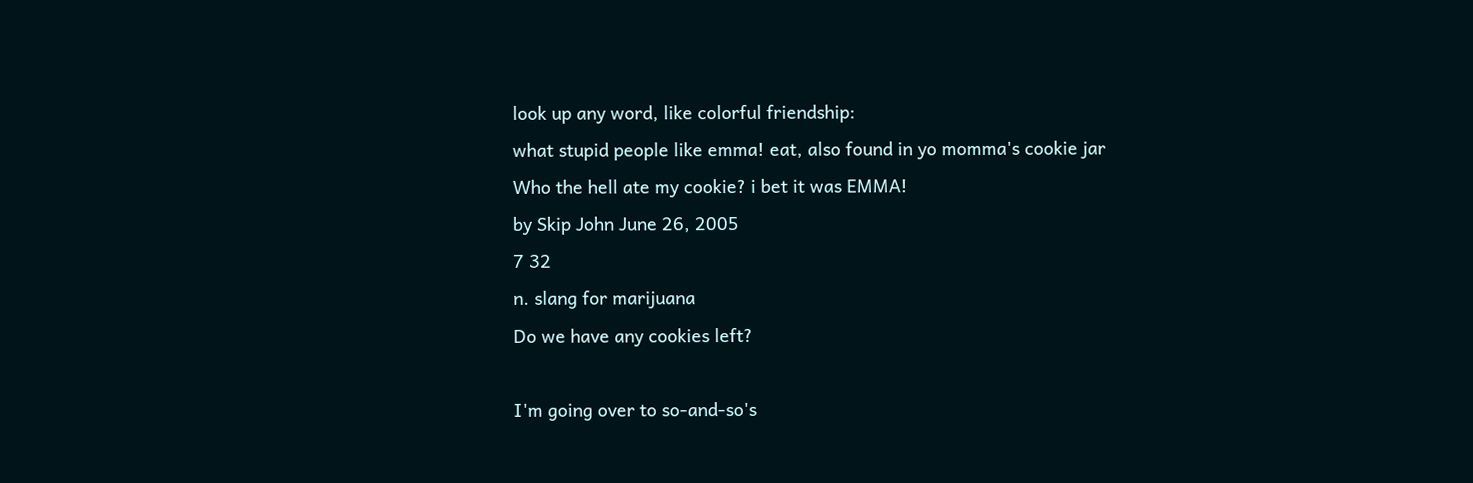look up any word, like colorful friendship:
what stupid people like emma! eat, also found in yo momma's cookie jar
Who the hell ate my cookie? i bet it was EMMA!
by Skip John June 26, 2005
7 32
n. slang for marijuana
Do we have any cookies left?

I'm going over to so-and-so's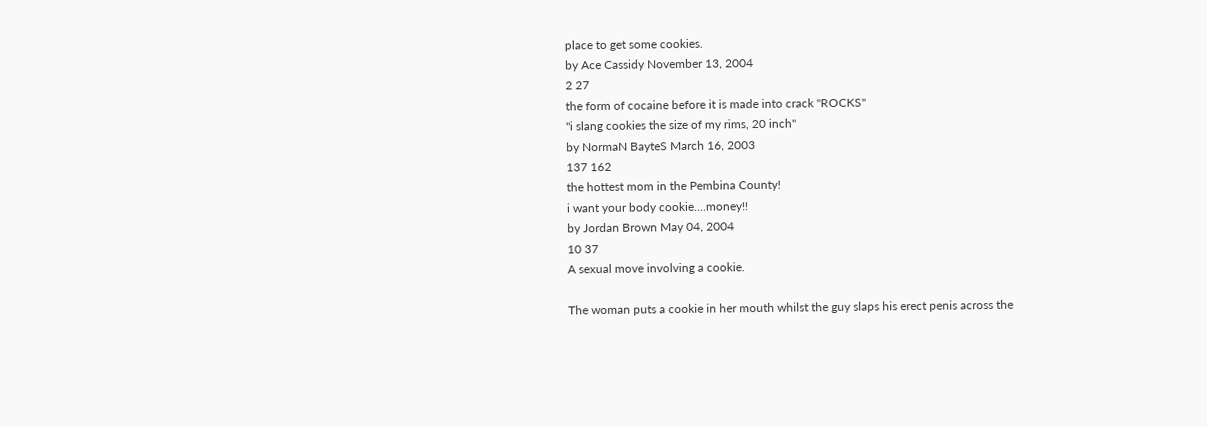place to get some cookies.
by Ace Cassidy November 13, 2004
2 27
the form of cocaine before it is made into crack "ROCKS"
"i slang cookies the size of my rims, 20 inch"
by NormaN BayteS March 16, 2003
137 162
the hottest mom in the Pembina County!
i want your body cookie....money!!
by Jordan Brown May 04, 2004
10 37
A sexual move involving a cookie.

The woman puts a cookie in her mouth whilst the guy slaps his erect penis across the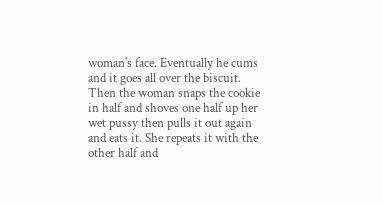woman's face. Eventually he cums and it goes all over the biscuit. Then the woman snaps the cookie in half and shoves one half up her wet pussy then pulls it out again and eats it. She repeats it with the other half and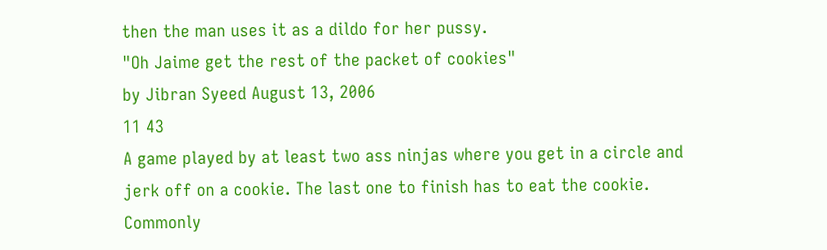then the man uses it as a dildo for her pussy.
"Oh Jaime get the rest of the packet of cookies"
by Jibran Syeed August 13, 2006
11 43
A game played by at least two ass ninjas where you get in a circle and jerk off on a cookie. The last one to finish has to eat the cookie. Commonly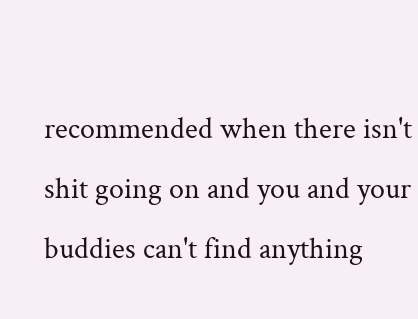recommended when there isn't shit going on and you and your buddies can't find anything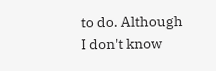to do. Although I don't know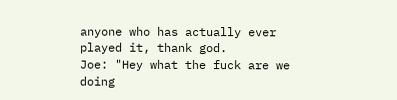anyone who has actually ever played it, thank god.
Joe: "Hey what the fuck are we doing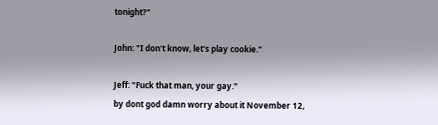tonight?"

John: "I don't know, let's play cookie."

Jeff: "Fuck that man, your gay."
by dont god damn worry about it November 12,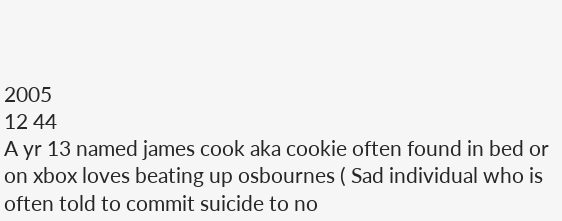2005
12 44
A yr 13 named james cook aka cookie often found in bed or on xbox loves beating up osbournes ( Sad individual who is often told to commit suicide to no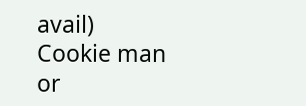avail)
Cookie man or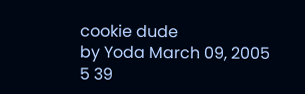cookie dude
by Yoda March 09, 2005
5 39